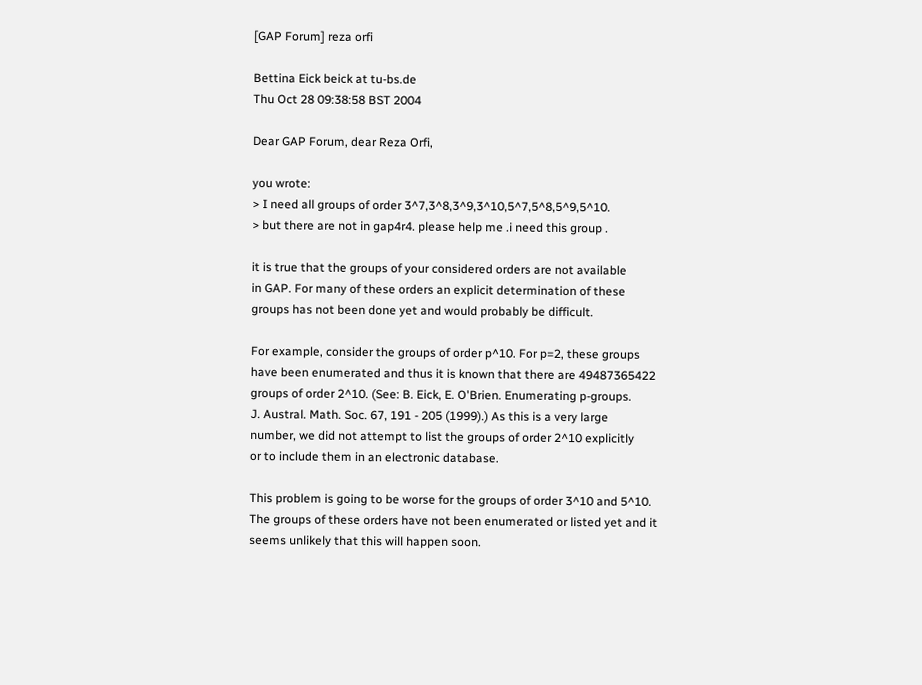[GAP Forum] reza orfi

Bettina Eick beick at tu-bs.de
Thu Oct 28 09:38:58 BST 2004

Dear GAP Forum, dear Reza Orfi,

you wrote:
> I need all groups of order 3^7,3^8,3^9,3^10,5^7,5^8,5^9,5^10.
> but there are not in gap4r4. please help me .i need this group .

it is true that the groups of your considered orders are not available
in GAP. For many of these orders an explicit determination of these
groups has not been done yet and would probably be difficult.

For example, consider the groups of order p^10. For p=2, these groups
have been enumerated and thus it is known that there are 49487365422
groups of order 2^10. (See: B. Eick, E. O'Brien. Enumerating p-groups.
J. Austral. Math. Soc. 67, 191 - 205 (1999).) As this is a very large
number, we did not attempt to list the groups of order 2^10 explicitly
or to include them in an electronic database.

This problem is going to be worse for the groups of order 3^10 and 5^10.
The groups of these orders have not been enumerated or listed yet and it
seems unlikely that this will happen soon.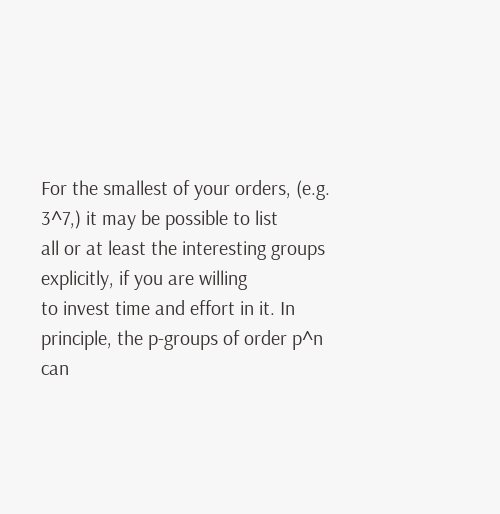For the smallest of your orders, (e.g. 3^7,) it may be possible to list
all or at least the interesting groups explicitly, if you are willing
to invest time and effort in it. In principle, the p-groups of order p^n
can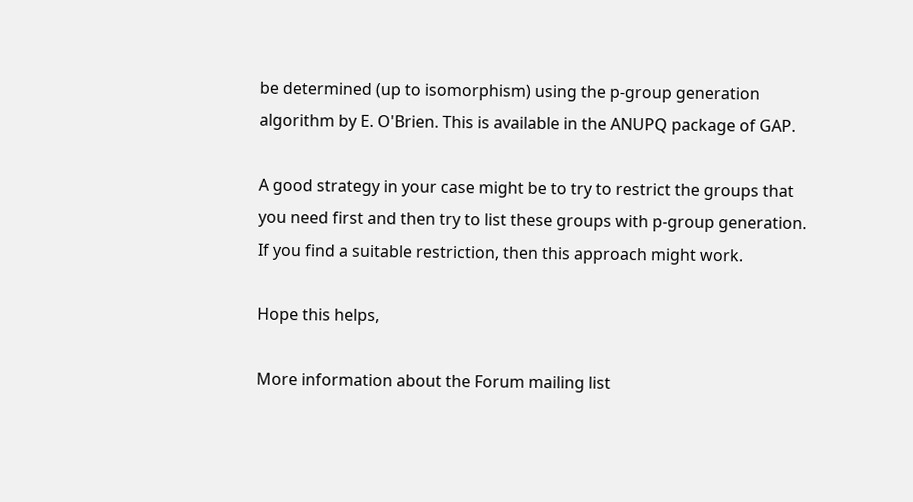be determined (up to isomorphism) using the p-group generation
algorithm by E. O'Brien. This is available in the ANUPQ package of GAP.

A good strategy in your case might be to try to restrict the groups that
you need first and then try to list these groups with p-group generation.
If you find a suitable restriction, then this approach might work.

Hope this helps,

More information about the Forum mailing list